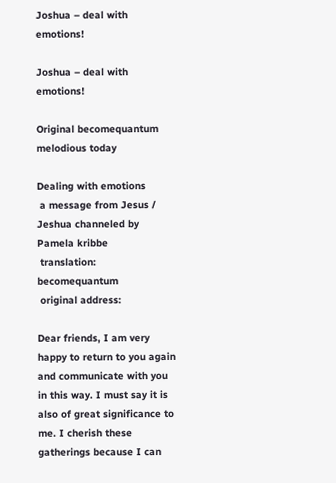Joshua – deal with emotions!

Joshua – deal with emotions!

Original becomequantum melodious today

Dealing with emotions
 a message from Jesus / Jeshua channeled by Pamela kribbe
 translation: becomequantum
 original address:

Dear friends, I am very happy to return to you again and communicate with you in this way. I must say it is also of great significance to me. I cherish these gatherings because I can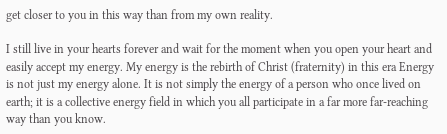get closer to you in this way than from my own reality.

I still live in your hearts forever and wait for the moment when you open your heart and easily accept my energy. My energy is the rebirth of Christ (fraternity) in this era Energy is not just my energy alone. It is not simply the energy of a person who once lived on earth; it is a collective energy field in which you all participate in a far more far-reaching way than you know.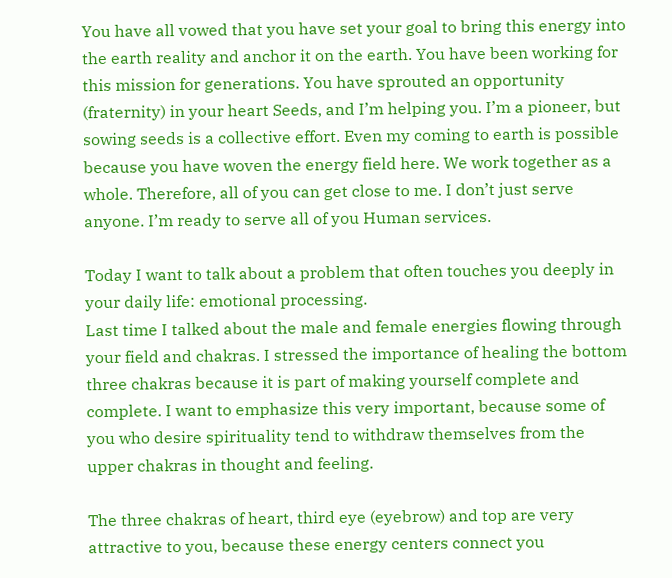You have all vowed that you have set your goal to bring this energy into the earth reality and anchor it on the earth. You have been working for this mission for generations. You have sprouted an opportunity (fraternity) in your heart Seeds, and I’m helping you. I’m a pioneer, but sowing seeds is a collective effort. Even my coming to earth is possible because you have woven the energy field here. We work together as a whole. Therefore, all of you can get close to me. I don’t just serve anyone. I’m ready to serve all of you Human services.

Today I want to talk about a problem that often touches you deeply in your daily life: emotional processing.
Last time I talked about the male and female energies flowing through your field and chakras. I stressed the importance of healing the bottom three chakras because it is part of making yourself complete and complete. I want to emphasize this very important, because some of you who desire spirituality tend to withdraw themselves from the upper chakras in thought and feeling.

The three chakras of heart, third eye (eyebrow) and top are very attractive to you, because these energy centers connect you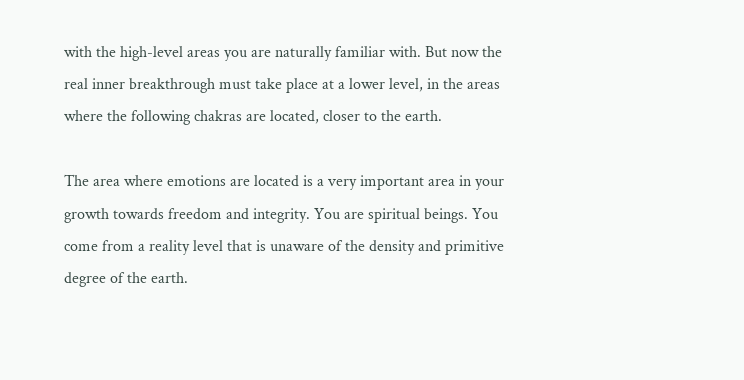with the high-level areas you are naturally familiar with. But now the real inner breakthrough must take place at a lower level, in the areas where the following chakras are located, closer to the earth.

The area where emotions are located is a very important area in your growth towards freedom and integrity. You are spiritual beings. You come from a reality level that is unaware of the density and primitive degree of the earth.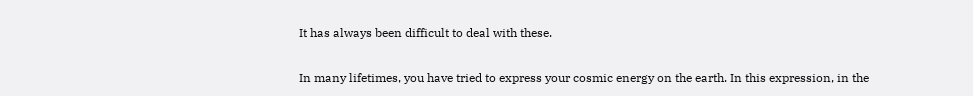It has always been difficult to deal with these.

In many lifetimes, you have tried to express your cosmic energy on the earth. In this expression, in the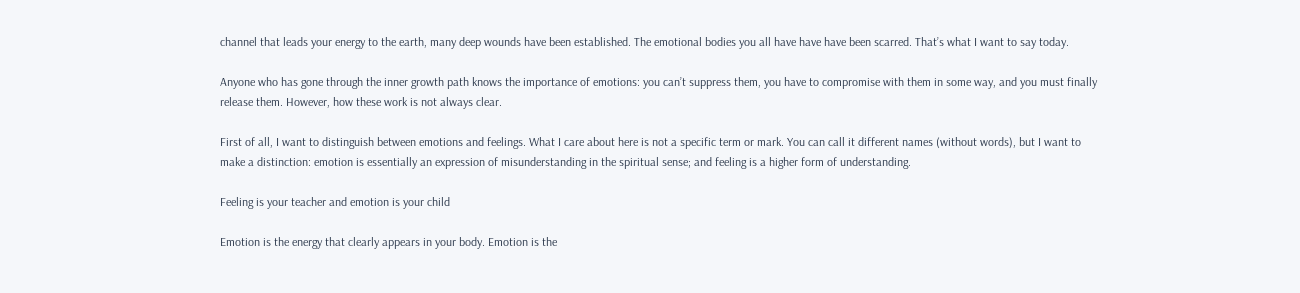channel that leads your energy to the earth, many deep wounds have been established. The emotional bodies you all have have have been scarred. That’s what I want to say today.

Anyone who has gone through the inner growth path knows the importance of emotions: you can’t suppress them, you have to compromise with them in some way, and you must finally release them. However, how these work is not always clear.

First of all, I want to distinguish between emotions and feelings. What I care about here is not a specific term or mark. You can call it different names (without words), but I want to make a distinction: emotion is essentially an expression of misunderstanding in the spiritual sense; and feeling is a higher form of understanding.

Feeling is your teacher and emotion is your child

Emotion is the energy that clearly appears in your body. Emotion is the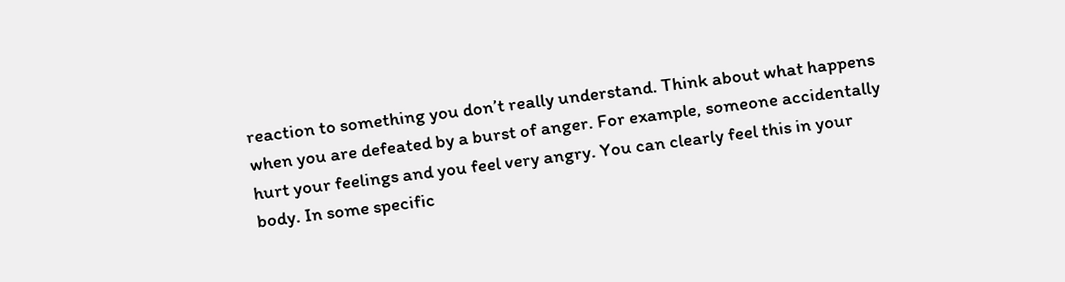reaction to something you don’t really understand. Think about what happens when you are defeated by a burst of anger. For example, someone accidentally hurt your feelings and you feel very angry. You can clearly feel this in your body. In some specific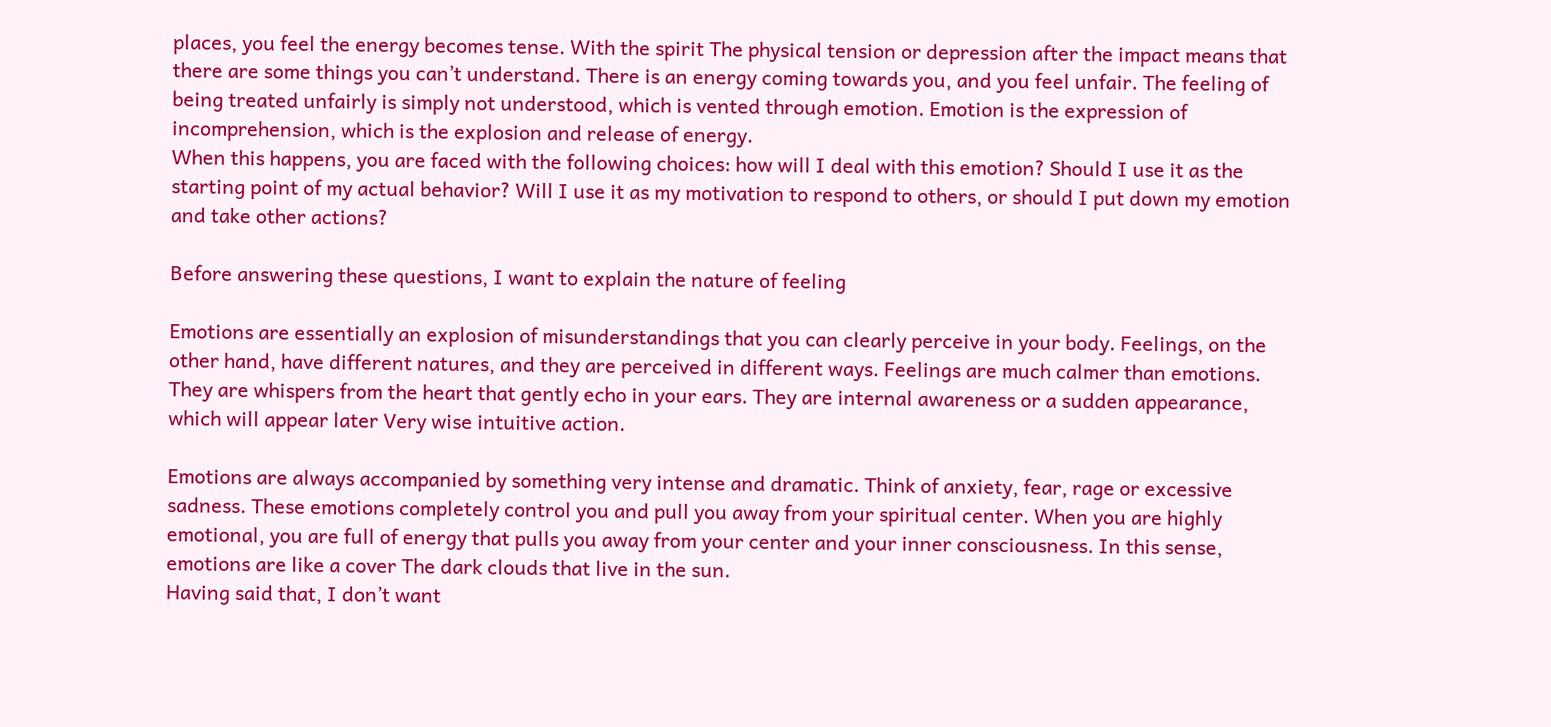places, you feel the energy becomes tense. With the spirit The physical tension or depression after the impact means that there are some things you can’t understand. There is an energy coming towards you, and you feel unfair. The feeling of being treated unfairly is simply not understood, which is vented through emotion. Emotion is the expression of incomprehension, which is the explosion and release of energy.
When this happens, you are faced with the following choices: how will I deal with this emotion? Should I use it as the starting point of my actual behavior? Will I use it as my motivation to respond to others, or should I put down my emotion and take other actions?

Before answering these questions, I want to explain the nature of feeling

Emotions are essentially an explosion of misunderstandings that you can clearly perceive in your body. Feelings, on the other hand, have different natures, and they are perceived in different ways. Feelings are much calmer than emotions. They are whispers from the heart that gently echo in your ears. They are internal awareness or a sudden appearance, which will appear later Very wise intuitive action.

Emotions are always accompanied by something very intense and dramatic. Think of anxiety, fear, rage or excessive sadness. These emotions completely control you and pull you away from your spiritual center. When you are highly emotional, you are full of energy that pulls you away from your center and your inner consciousness. In this sense, emotions are like a cover The dark clouds that live in the sun.
Having said that, I don’t want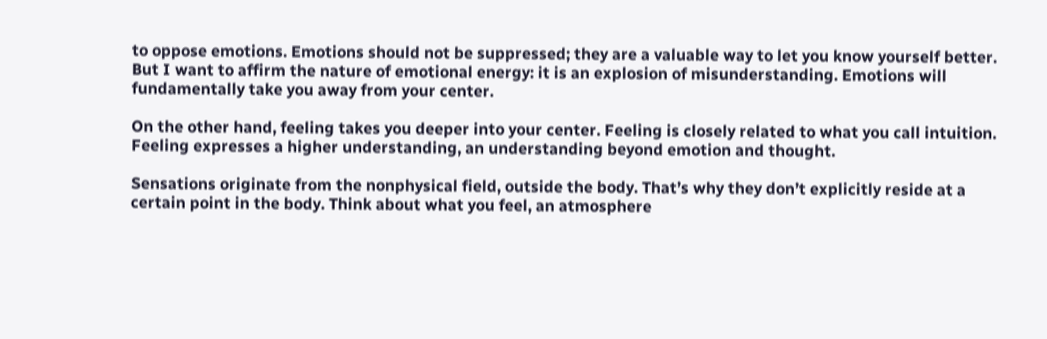to oppose emotions. Emotions should not be suppressed; they are a valuable way to let you know yourself better. But I want to affirm the nature of emotional energy: it is an explosion of misunderstanding. Emotions will fundamentally take you away from your center.

On the other hand, feeling takes you deeper into your center. Feeling is closely related to what you call intuition. Feeling expresses a higher understanding, an understanding beyond emotion and thought.

Sensations originate from the nonphysical field, outside the body. That’s why they don’t explicitly reside at a certain point in the body. Think about what you feel, an atmosphere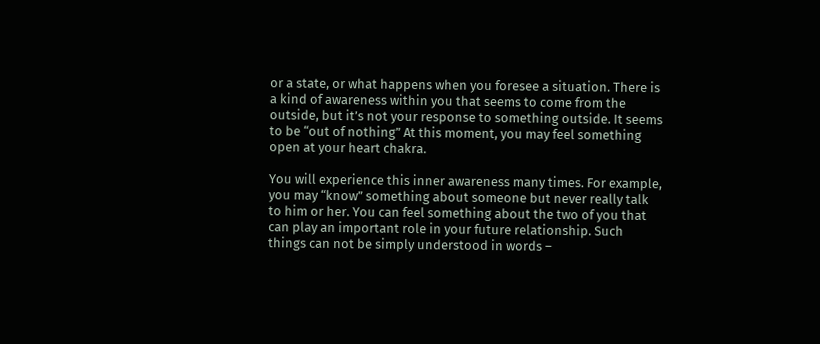or a state, or what happens when you foresee a situation. There is a kind of awareness within you that seems to come from the outside, but it’s not your response to something outside. It seems to be “out of nothing” At this moment, you may feel something open at your heart chakra.

You will experience this inner awareness many times. For example, you may “know” something about someone but never really talk to him or her. You can feel something about the two of you that can play an important role in your future relationship. Such things can not be simply understood in words –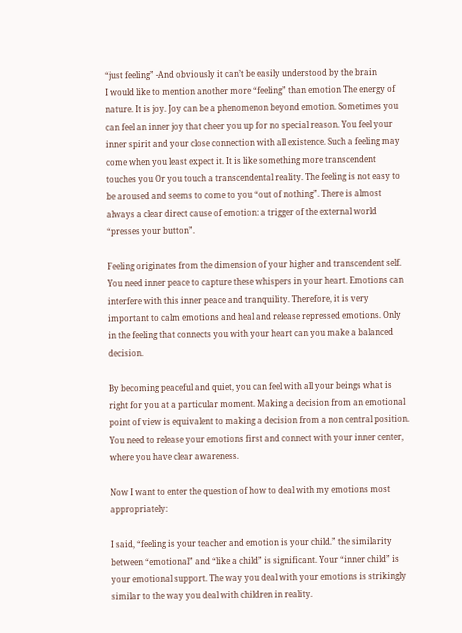“just feeling” -And obviously it can’t be easily understood by the brain
I would like to mention another more “feeling” than emotion The energy of nature. It is joy. Joy can be a phenomenon beyond emotion. Sometimes you can feel an inner joy that cheer you up for no special reason. You feel your inner spirit and your close connection with all existence. Such a feeling may come when you least expect it. It is like something more transcendent touches you Or you touch a transcendental reality. The feeling is not easy to be aroused and seems to come to you “out of nothing”. There is almost always a clear direct cause of emotion: a trigger of the external world “presses your button”.

Feeling originates from the dimension of your higher and transcendent self. You need inner peace to capture these whispers in your heart. Emotions can interfere with this inner peace and tranquility. Therefore, it is very important to calm emotions and heal and release repressed emotions. Only in the feeling that connects you with your heart can you make a balanced decision.

By becoming peaceful and quiet, you can feel with all your beings what is right for you at a particular moment. Making a decision from an emotional point of view is equivalent to making a decision from a non central position. You need to release your emotions first and connect with your inner center, where you have clear awareness.

Now I want to enter the question of how to deal with my emotions most appropriately:

I said, “feeling is your teacher and emotion is your child.” the similarity between “emotional” and “like a child” is significant. Your “inner child” is your emotional support. The way you deal with your emotions is strikingly similar to the way you deal with children in reality.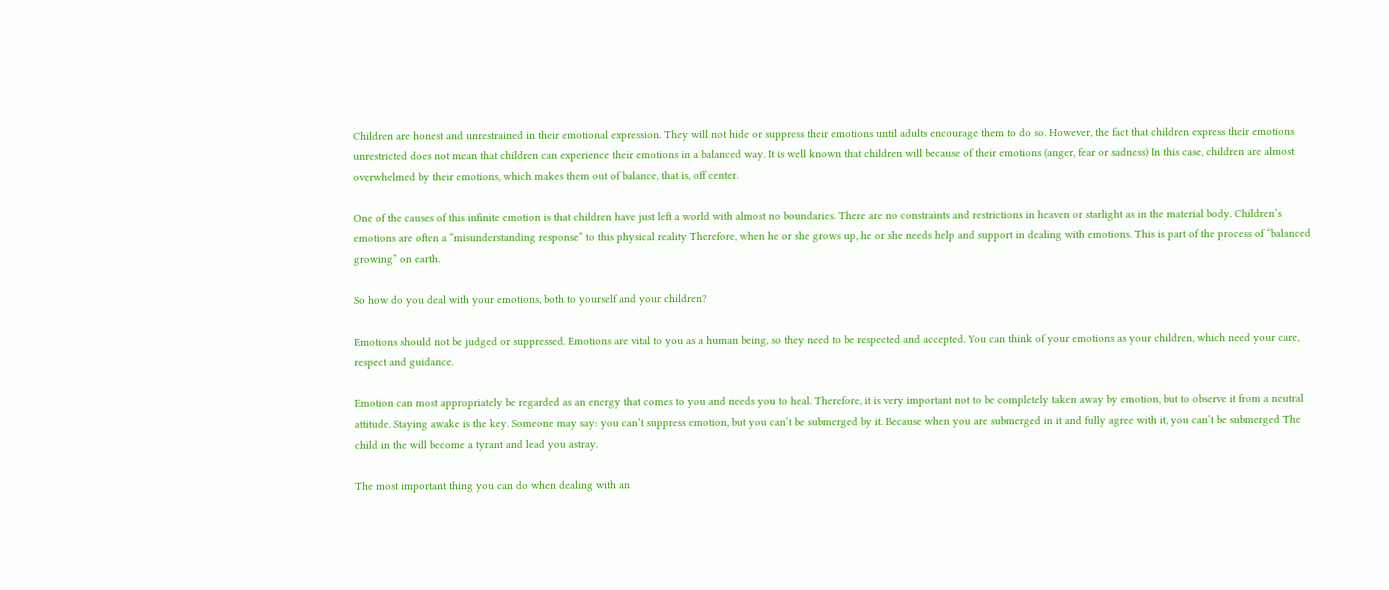Children are honest and unrestrained in their emotional expression. They will not hide or suppress their emotions until adults encourage them to do so. However, the fact that children express their emotions unrestricted does not mean that children can experience their emotions in a balanced way. It is well known that children will because of their emotions (anger, fear or sadness) In this case, children are almost overwhelmed by their emotions, which makes them out of balance, that is, off center.

One of the causes of this infinite emotion is that children have just left a world with almost no boundaries. There are no constraints and restrictions in heaven or starlight as in the material body. Children’s emotions are often a “misunderstanding response” to this physical reality Therefore, when he or she grows up, he or she needs help and support in dealing with emotions. This is part of the process of “balanced growing” on earth.

So how do you deal with your emotions, both to yourself and your children?

Emotions should not be judged or suppressed. Emotions are vital to you as a human being, so they need to be respected and accepted. You can think of your emotions as your children, which need your care, respect and guidance.

Emotion can most appropriately be regarded as an energy that comes to you and needs you to heal. Therefore, it is very important not to be completely taken away by emotion, but to observe it from a neutral attitude. Staying awake is the key. Someone may say: you can’t suppress emotion, but you can’t be submerged by it. Because when you are submerged in it and fully agree with it, you can’t be submerged The child in the will become a tyrant and lead you astray.

The most important thing you can do when dealing with an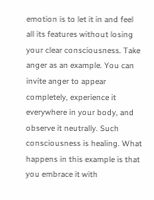emotion is to let it in and feel all its features without losing your clear consciousness. Take anger as an example. You can invite anger to appear completely, experience it everywhere in your body, and observe it neutrally. Such consciousness is healing. What happens in this example is that you embrace it with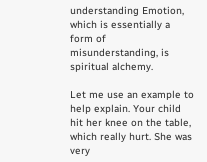understanding Emotion, which is essentially a form of misunderstanding, is spiritual alchemy.

Let me use an example to help explain. Your child hit her knee on the table, which really hurt. She was very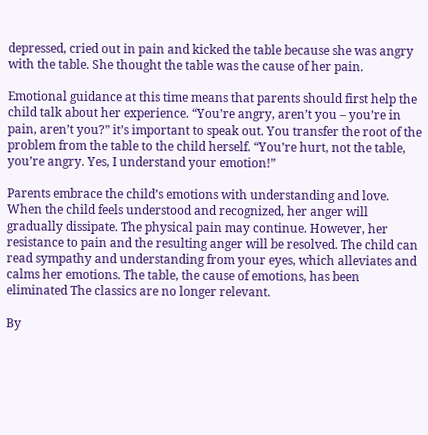depressed, cried out in pain and kicked the table because she was angry with the table. She thought the table was the cause of her pain.

Emotional guidance at this time means that parents should first help the child talk about her experience. “You’re angry, aren’t you – you’re in pain, aren’t you?” it’s important to speak out. You transfer the root of the problem from the table to the child herself. “You’re hurt, not the table, you’re angry. Yes, I understand your emotion!”

Parents embrace the child’s emotions with understanding and love. When the child feels understood and recognized, her anger will gradually dissipate. The physical pain may continue. However, her resistance to pain and the resulting anger will be resolved. The child can read sympathy and understanding from your eyes, which alleviates and calms her emotions. The table, the cause of emotions, has been eliminated The classics are no longer relevant.

By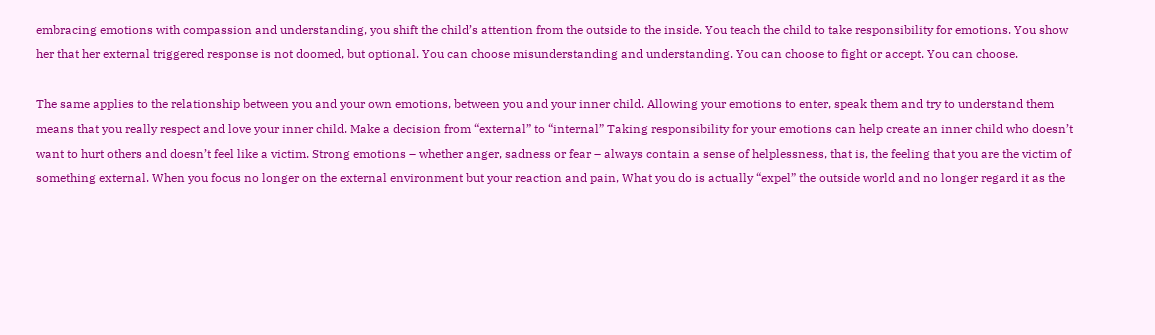embracing emotions with compassion and understanding, you shift the child’s attention from the outside to the inside. You teach the child to take responsibility for emotions. You show her that her external triggered response is not doomed, but optional. You can choose misunderstanding and understanding. You can choose to fight or accept. You can choose.

The same applies to the relationship between you and your own emotions, between you and your inner child. Allowing your emotions to enter, speak them and try to understand them means that you really respect and love your inner child. Make a decision from “external” to “internal” Taking responsibility for your emotions can help create an inner child who doesn’t want to hurt others and doesn’t feel like a victim. Strong emotions – whether anger, sadness or fear – always contain a sense of helplessness, that is, the feeling that you are the victim of something external. When you focus no longer on the external environment but your reaction and pain, What you do is actually “expel” the outside world and no longer regard it as the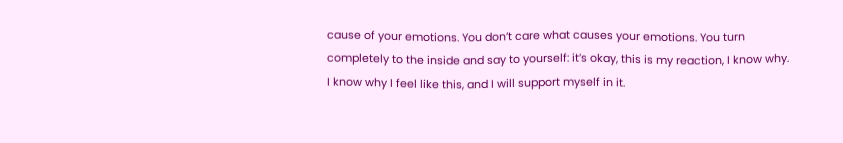cause of your emotions. You don’t care what causes your emotions. You turn completely to the inside and say to yourself: it’s okay, this is my reaction, I know why. I know why I feel like this, and I will support myself in it.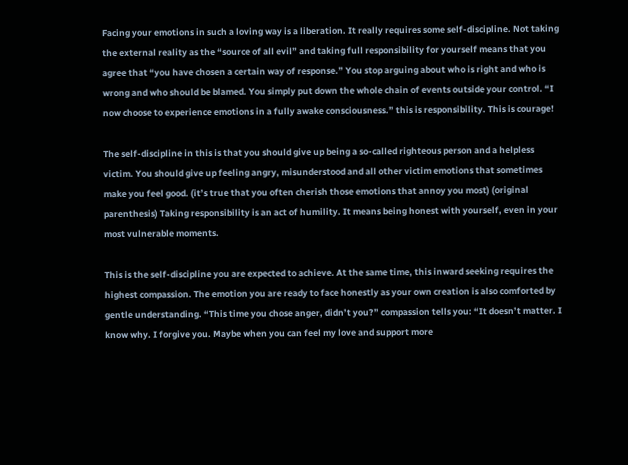Facing your emotions in such a loving way is a liberation. It really requires some self-discipline. Not taking the external reality as the “source of all evil” and taking full responsibility for yourself means that you agree that “you have chosen a certain way of response.” You stop arguing about who is right and who is wrong and who should be blamed. You simply put down the whole chain of events outside your control. “I now choose to experience emotions in a fully awake consciousness.” this is responsibility. This is courage!

The self-discipline in this is that you should give up being a so-called righteous person and a helpless victim. You should give up feeling angry, misunderstood and all other victim emotions that sometimes make you feel good. (it’s true that you often cherish those emotions that annoy you most) (original parenthesis) Taking responsibility is an act of humility. It means being honest with yourself, even in your most vulnerable moments.

This is the self-discipline you are expected to achieve. At the same time, this inward seeking requires the highest compassion. The emotion you are ready to face honestly as your own creation is also comforted by gentle understanding. “This time you chose anger, didn’t you?” compassion tells you: “It doesn’t matter. I know why. I forgive you. Maybe when you can feel my love and support more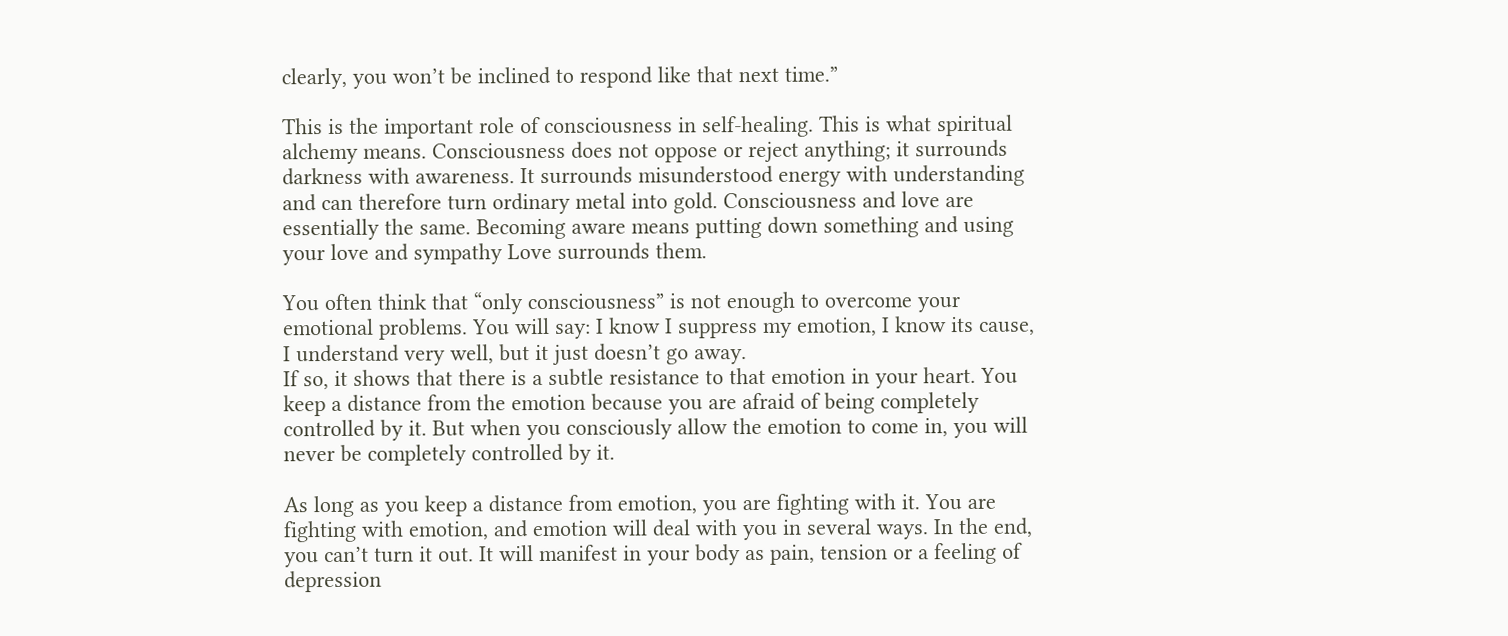clearly, you won’t be inclined to respond like that next time.”

This is the important role of consciousness in self-healing. This is what spiritual alchemy means. Consciousness does not oppose or reject anything; it surrounds darkness with awareness. It surrounds misunderstood energy with understanding and can therefore turn ordinary metal into gold. Consciousness and love are essentially the same. Becoming aware means putting down something and using your love and sympathy Love surrounds them.

You often think that “only consciousness” is not enough to overcome your emotional problems. You will say: I know I suppress my emotion, I know its cause, I understand very well, but it just doesn’t go away.
If so, it shows that there is a subtle resistance to that emotion in your heart. You keep a distance from the emotion because you are afraid of being completely controlled by it. But when you consciously allow the emotion to come in, you will never be completely controlled by it.

As long as you keep a distance from emotion, you are fighting with it. You are fighting with emotion, and emotion will deal with you in several ways. In the end, you can’t turn it out. It will manifest in your body as pain, tension or a feeling of depression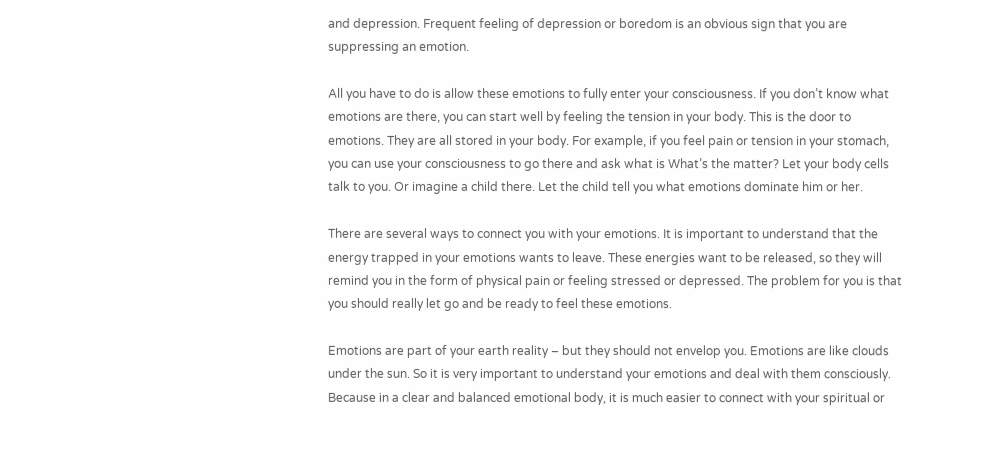and depression. Frequent feeling of depression or boredom is an obvious sign that you are suppressing an emotion.

All you have to do is allow these emotions to fully enter your consciousness. If you don’t know what emotions are there, you can start well by feeling the tension in your body. This is the door to emotions. They are all stored in your body. For example, if you feel pain or tension in your stomach, you can use your consciousness to go there and ask what is What’s the matter? Let your body cells talk to you. Or imagine a child there. Let the child tell you what emotions dominate him or her.

There are several ways to connect you with your emotions. It is important to understand that the energy trapped in your emotions wants to leave. These energies want to be released, so they will remind you in the form of physical pain or feeling stressed or depressed. The problem for you is that you should really let go and be ready to feel these emotions.

Emotions are part of your earth reality – but they should not envelop you. Emotions are like clouds under the sun. So it is very important to understand your emotions and deal with them consciously. Because in a clear and balanced emotional body, it is much easier to connect with your spiritual or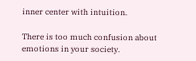inner center with intuition.

There is too much confusion about emotions in your society.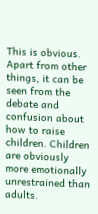This is obvious. Apart from other things, it can be seen from the debate and confusion about how to raise children. Children are obviously more emotionally unrestrained than adults.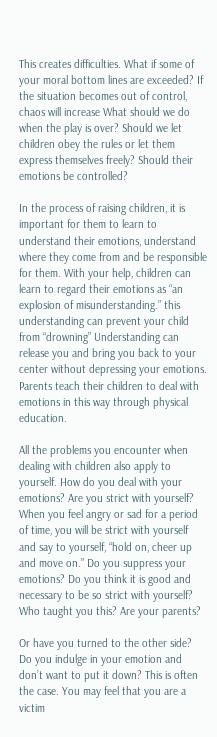This creates difficulties. What if some of your moral bottom lines are exceeded? If the situation becomes out of control, chaos will increase What should we do when the play is over? Should we let children obey the rules or let them express themselves freely? Should their emotions be controlled?

In the process of raising children, it is important for them to learn to understand their emotions, understand where they come from and be responsible for them. With your help, children can learn to regard their emotions as “an explosion of misunderstanding.” this understanding can prevent your child from “drowning” Understanding can release you and bring you back to your center without depressing your emotions. Parents teach their children to deal with emotions in this way through physical education.

All the problems you encounter when dealing with children also apply to yourself. How do you deal with your emotions? Are you strict with yourself? When you feel angry or sad for a period of time, you will be strict with yourself and say to yourself, “hold on, cheer up and move on.” Do you suppress your emotions? Do you think it is good and necessary to be so strict with yourself? Who taught you this? Are your parents?

Or have you turned to the other side? Do you indulge in your emotion and don’t want to put it down? This is often the case. You may feel that you are a victim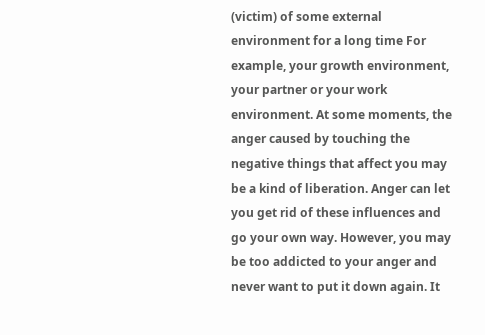(victim) of some external environment for a long time For example, your growth environment, your partner or your work environment. At some moments, the anger caused by touching the negative things that affect you may be a kind of liberation. Anger can let you get rid of these influences and go your own way. However, you may be too addicted to your anger and never want to put it down again. It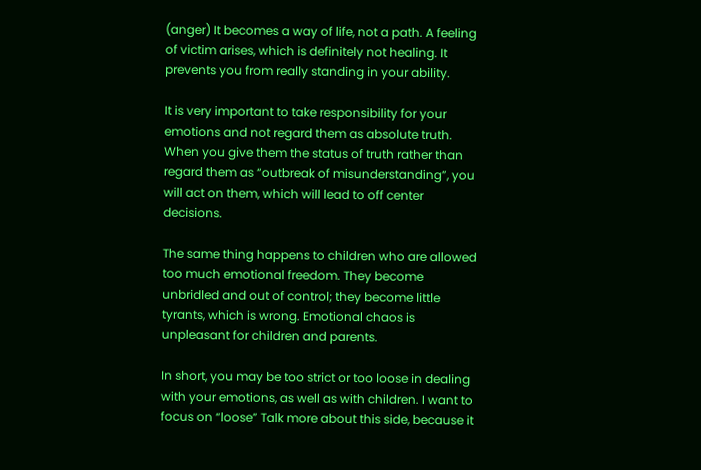(anger) It becomes a way of life, not a path. A feeling of victim arises, which is definitely not healing. It prevents you from really standing in your ability.

It is very important to take responsibility for your emotions and not regard them as absolute truth. When you give them the status of truth rather than regard them as “outbreak of misunderstanding”, you will act on them, which will lead to off center decisions.

The same thing happens to children who are allowed too much emotional freedom. They become unbridled and out of control; they become little tyrants, which is wrong. Emotional chaos is unpleasant for children and parents.

In short, you may be too strict or too loose in dealing with your emotions, as well as with children. I want to focus on “loose” Talk more about this side, because it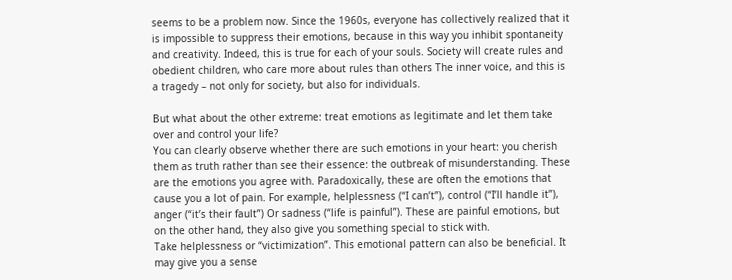seems to be a problem now. Since the 1960s, everyone has collectively realized that it is impossible to suppress their emotions, because in this way you inhibit spontaneity and creativity. Indeed, this is true for each of your souls. Society will create rules and obedient children, who care more about rules than others The inner voice, and this is a tragedy – not only for society, but also for individuals.

But what about the other extreme: treat emotions as legitimate and let them take over and control your life?
You can clearly observe whether there are such emotions in your heart: you cherish them as truth rather than see their essence: the outbreak of misunderstanding. These are the emotions you agree with. Paradoxically, these are often the emotions that cause you a lot of pain. For example, helplessness (“I can’t”), control (“I’ll handle it”), anger (“it’s their fault”) Or sadness (“life is painful”). These are painful emotions, but on the other hand, they also give you something special to stick with.
Take helplessness or “victimization”. This emotional pattern can also be beneficial. It may give you a sense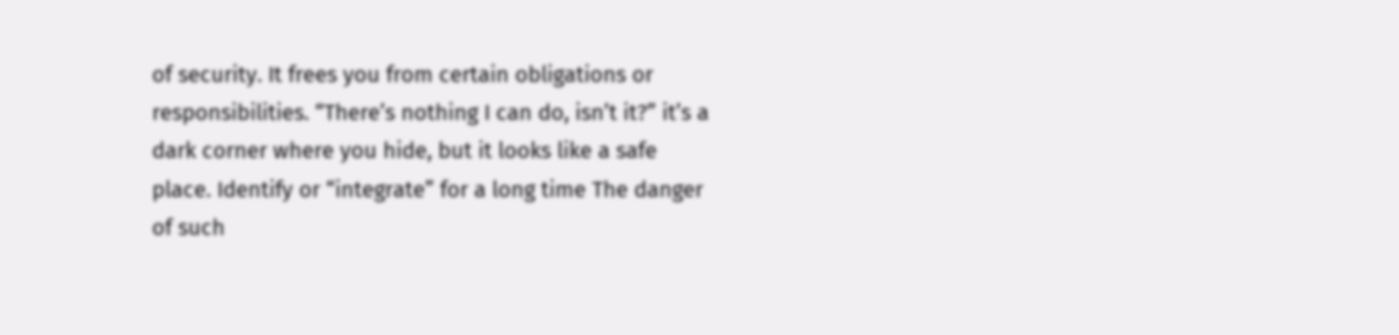of security. It frees you from certain obligations or responsibilities. “There’s nothing I can do, isn’t it?” it’s a dark corner where you hide, but it looks like a safe place. Identify or “integrate” for a long time The danger of such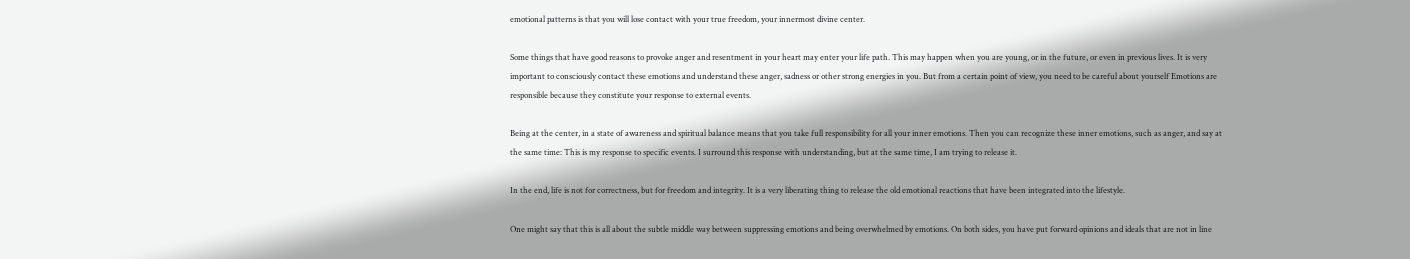emotional patterns is that you will lose contact with your true freedom, your innermost divine center.

Some things that have good reasons to provoke anger and resentment in your heart may enter your life path. This may happen when you are young, or in the future, or even in previous lives. It is very important to consciously contact these emotions and understand these anger, sadness or other strong energies in you. But from a certain point of view, you need to be careful about yourself Emotions are responsible because they constitute your response to external events.

Being at the center, in a state of awareness and spiritual balance means that you take full responsibility for all your inner emotions. Then you can recognize these inner emotions, such as anger, and say at the same time: This is my response to specific events. I surround this response with understanding, but at the same time, I am trying to release it.

In the end, life is not for correctness, but for freedom and integrity. It is a very liberating thing to release the old emotional reactions that have been integrated into the lifestyle.

One might say that this is all about the subtle middle way between suppressing emotions and being overwhelmed by emotions. On both sides, you have put forward opinions and ideals that are not in line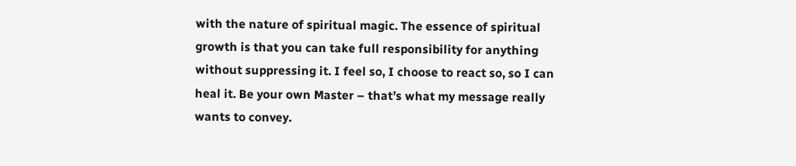with the nature of spiritual magic. The essence of spiritual growth is that you can take full responsibility for anything without suppressing it. I feel so, I choose to react so, so I can heal it. Be your own Master – that’s what my message really wants to convey.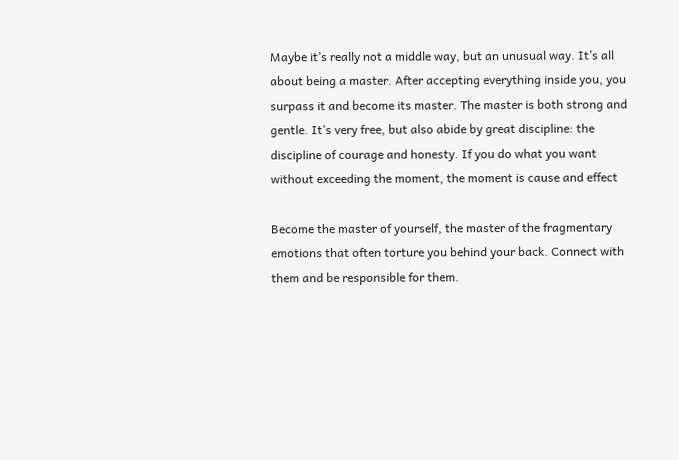Maybe it’s really not a middle way, but an unusual way. It’s all about being a master. After accepting everything inside you, you surpass it and become its master. The master is both strong and gentle. It’s very free, but also abide by great discipline: the discipline of courage and honesty. If you do what you want without exceeding the moment, the moment is cause and effect

Become the master of yourself, the master of the fragmentary emotions that often torture you behind your back. Connect with them and be responsible for them.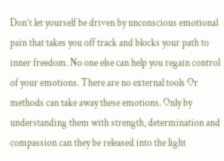Don’t let yourself be driven by unconscious emotional pain that takes you off track and blocks your path to inner freedom. No one else can help you regain control of your emotions. There are no external tools Or methods can take away these emotions. Only by understanding them with strength, determination and compassion can they be released into the light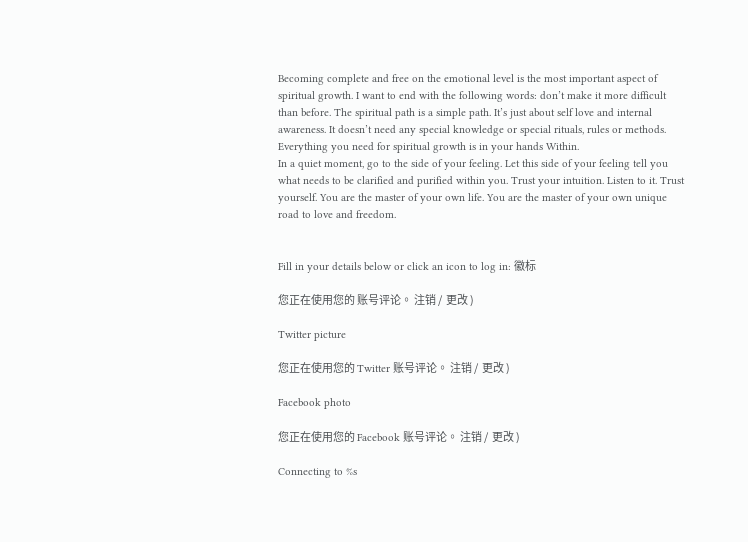Becoming complete and free on the emotional level is the most important aspect of spiritual growth. I want to end with the following words: don’t make it more difficult than before. The spiritual path is a simple path. It’s just about self love and internal awareness. It doesn’t need any special knowledge or special rituals, rules or methods. Everything you need for spiritual growth is in your hands Within.
In a quiet moment, go to the side of your feeling. Let this side of your feeling tell you what needs to be clarified and purified within you. Trust your intuition. Listen to it. Trust yourself. You are the master of your own life. You are the master of your own unique road to love and freedom.


Fill in your details below or click an icon to log in: 徽标

您正在使用您的 账号评论。 注销 /  更改 )

Twitter picture

您正在使用您的 Twitter 账号评论。 注销 /  更改 )

Facebook photo

您正在使用您的 Facebook 账号评论。 注销 /  更改 )

Connecting to %s